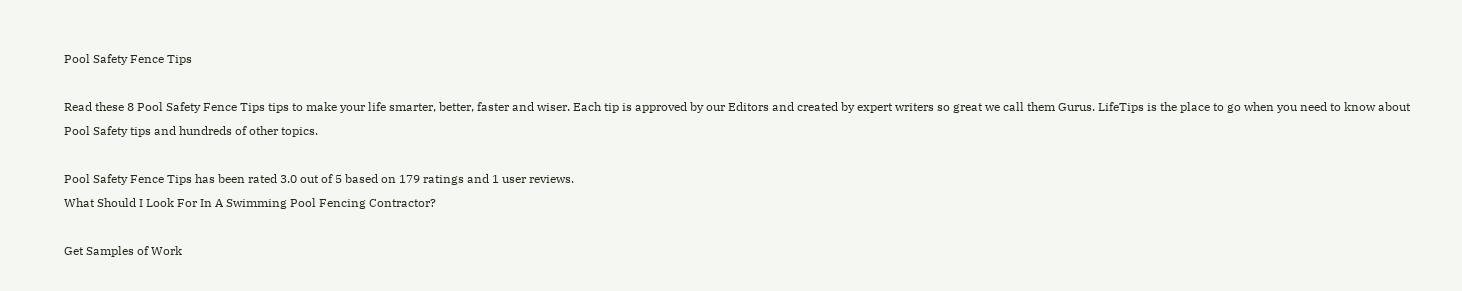Pool Safety Fence Tips

Read these 8 Pool Safety Fence Tips tips to make your life smarter, better, faster and wiser. Each tip is approved by our Editors and created by expert writers so great we call them Gurus. LifeTips is the place to go when you need to know about Pool Safety tips and hundreds of other topics.

Pool Safety Fence Tips has been rated 3.0 out of 5 based on 179 ratings and 1 user reviews.
What Should I Look For In A Swimming Pool Fencing Contractor?

Get Samples of Work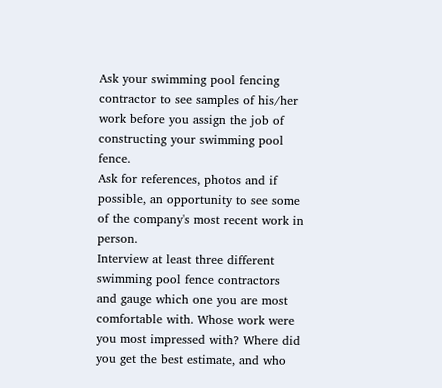Ask your swimming pool fencing contractor to see samples of his/her work before you assign the job of constructing your swimming pool fence.
Ask for references, photos and if possible, an opportunity to see some of the company's most recent work in person.
Interview at least three different swimming pool fence contractors and gauge which one you are most comfortable with. Whose work were you most impressed with? Where did you get the best estimate, and who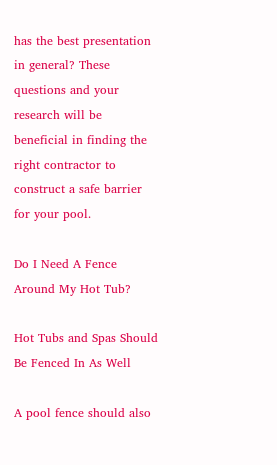has the best presentation in general? These questions and your research will be beneficial in finding the right contractor to construct a safe barrier for your pool.

Do I Need A Fence Around My Hot Tub?

Hot Tubs and Spas Should Be Fenced In As Well

A pool fence should also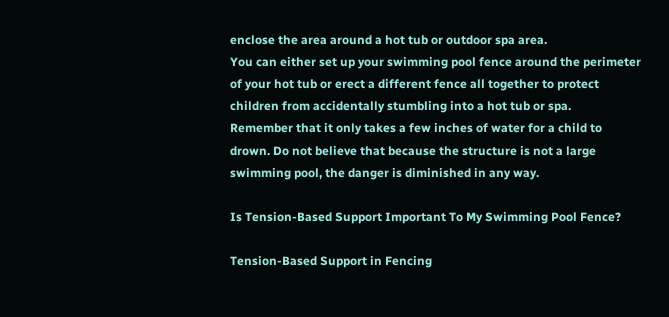enclose the area around a hot tub or outdoor spa area.
You can either set up your swimming pool fence around the perimeter of your hot tub or erect a different fence all together to protect children from accidentally stumbling into a hot tub or spa.
Remember that it only takes a few inches of water for a child to drown. Do not believe that because the structure is not a large swimming pool, the danger is diminished in any way.

Is Tension-Based Support Important To My Swimming Pool Fence?

Tension-Based Support in Fencing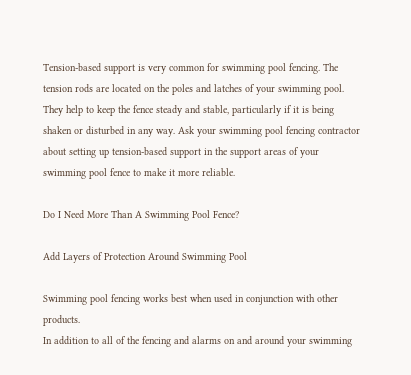Tension-based support is very common for swimming pool fencing. The tension rods are located on the poles and latches of your swimming pool. They help to keep the fence steady and stable, particularly if it is being shaken or disturbed in any way. Ask your swimming pool fencing contractor about setting up tension-based support in the support areas of your swimming pool fence to make it more reliable.

Do I Need More Than A Swimming Pool Fence?

Add Layers of Protection Around Swimming Pool

Swimming pool fencing works best when used in conjunction with other products.
In addition to all of the fencing and alarms on and around your swimming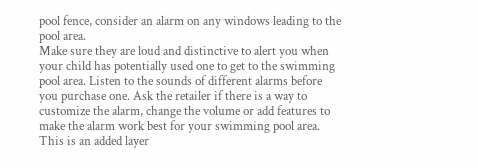pool fence, consider an alarm on any windows leading to the pool area.
Make sure they are loud and distinctive to alert you when your child has potentially used one to get to the swimming pool area. Listen to the sounds of different alarms before you purchase one. Ask the retailer if there is a way to customize the alarm, change the volume or add features to make the alarm work best for your swimming pool area.
This is an added layer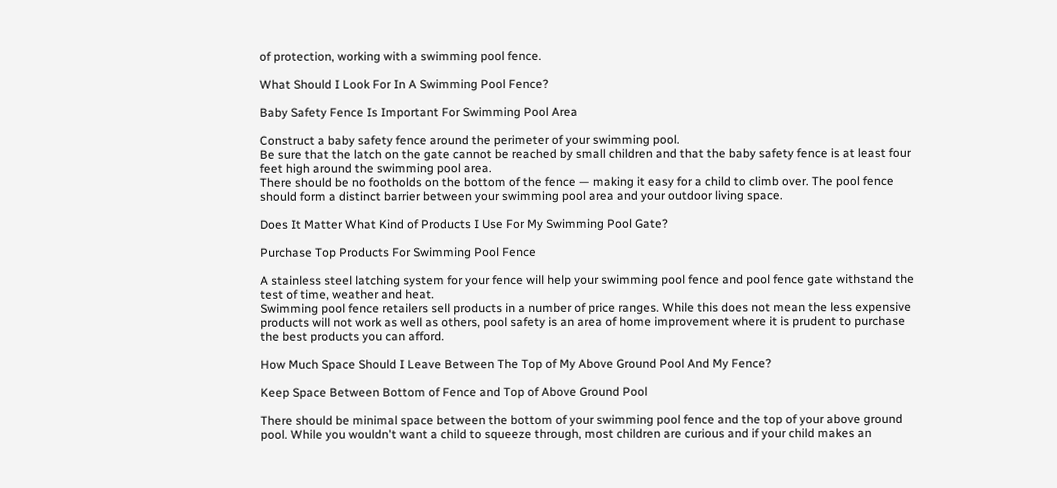of protection, working with a swimming pool fence.

What Should I Look For In A Swimming Pool Fence?

Baby Safety Fence Is Important For Swimming Pool Area

Construct a baby safety fence around the perimeter of your swimming pool.
Be sure that the latch on the gate cannot be reached by small children and that the baby safety fence is at least four feet high around the swimming pool area.
There should be no footholds on the bottom of the fence — making it easy for a child to climb over. The pool fence should form a distinct barrier between your swimming pool area and your outdoor living space.

Does It Matter What Kind of Products I Use For My Swimming Pool Gate?

Purchase Top Products For Swimming Pool Fence

A stainless steel latching system for your fence will help your swimming pool fence and pool fence gate withstand the test of time, weather and heat.
Swimming pool fence retailers sell products in a number of price ranges. While this does not mean the less expensive products will not work as well as others, pool safety is an area of home improvement where it is prudent to purchase the best products you can afford.

How Much Space Should I Leave Between The Top of My Above Ground Pool And My Fence?

Keep Space Between Bottom of Fence and Top of Above Ground Pool

There should be minimal space between the bottom of your swimming pool fence and the top of your above ground pool. While you wouldn't want a child to squeeze through, most children are curious and if your child makes an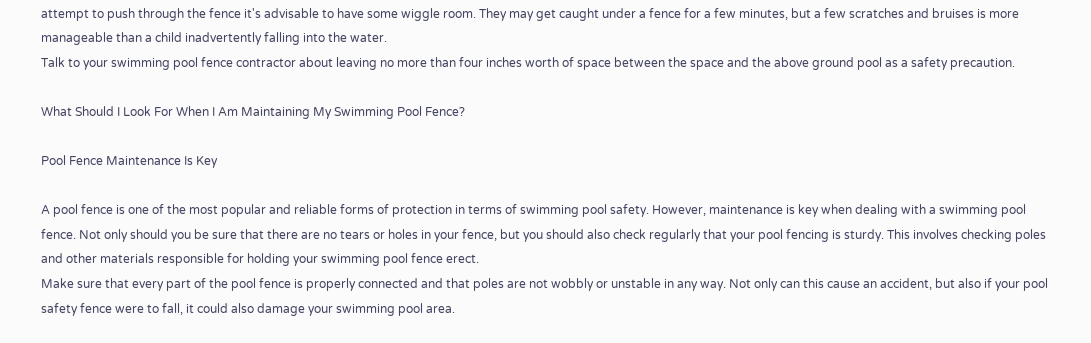attempt to push through the fence it's advisable to have some wiggle room. They may get caught under a fence for a few minutes, but a few scratches and bruises is more manageable than a child inadvertently falling into the water.
Talk to your swimming pool fence contractor about leaving no more than four inches worth of space between the space and the above ground pool as a safety precaution.

What Should I Look For When I Am Maintaining My Swimming Pool Fence?

Pool Fence Maintenance Is Key

A pool fence is one of the most popular and reliable forms of protection in terms of swimming pool safety. However, maintenance is key when dealing with a swimming pool fence. Not only should you be sure that there are no tears or holes in your fence, but you should also check regularly that your pool fencing is sturdy. This involves checking poles and other materials responsible for holding your swimming pool fence erect.
Make sure that every part of the pool fence is properly connected and that poles are not wobbly or unstable in any way. Not only can this cause an accident, but also if your pool safety fence were to fall, it could also damage your swimming pool area.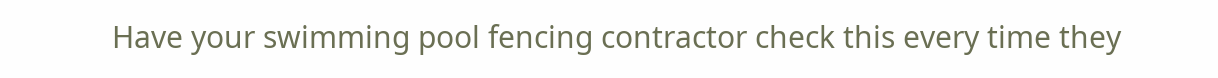Have your swimming pool fencing contractor check this every time they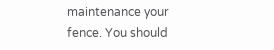maintenance your fence. You should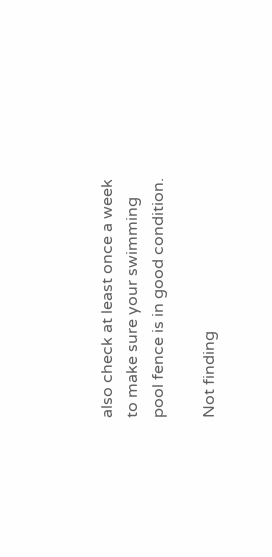also check at least once a week to make sure your swimming pool fence is in good condition.

Not finding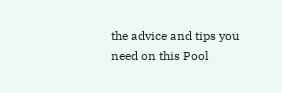the advice and tips you need on this Pool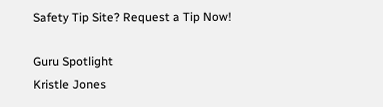Safety Tip Site? Request a Tip Now!

Guru Spotlight
Kristle Jones